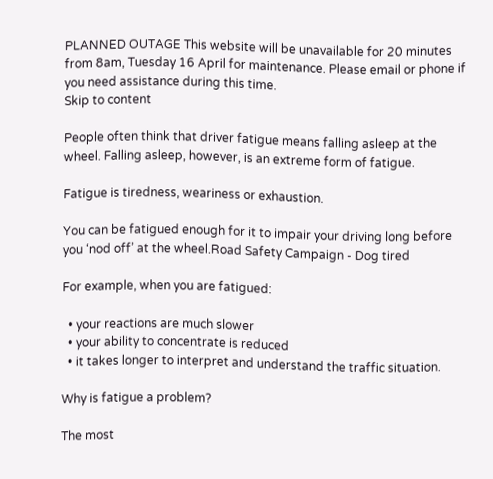PLANNED OUTAGE This website will be unavailable for 20 minutes from 8am, Tuesday 16 April for maintenance. Please email or phone if you need assistance during this time.
Skip to content

People often think that driver fatigue means falling asleep at the wheel. Falling asleep, however, is an extreme form of fatigue.

Fatigue is tiredness, weariness or exhaustion.

You can be fatigued enough for it to impair your driving long before you ‘nod off’ at the wheel.Road Safety Campaign - Dog tired

For example, when you are fatigued:

  • your reactions are much slower
  • your ability to concentrate is reduced
  • it takes longer to interpret and understand the traffic situation.

Why is fatigue a problem?

The most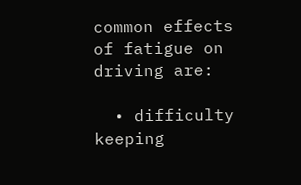common effects of fatigue on driving are:

  • difficulty keeping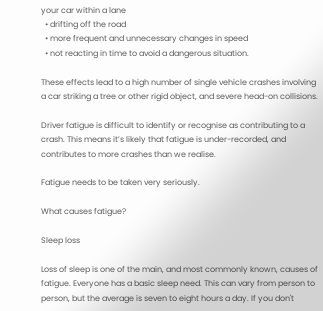your car within a lane
  • drifting off the road
  • more frequent and unnecessary changes in speed
  • not reacting in time to avoid a dangerous situation.

These effects lead to a high number of single vehicle crashes involving a car striking a tree or other rigid object, and severe head-on collisions.

Driver fatigue is difficult to identify or recognise as contributing to a crash. This means it’s likely that fatigue is under-recorded, and contributes to more crashes than we realise.

Fatigue needs to be taken very seriously.

What causes fatigue?

Sleep loss

Loss of sleep is one of the main, and most commonly known, causes of fatigue. Everyone has a basic sleep need. This can vary from person to person, but the average is seven to eight hours a day. If you don't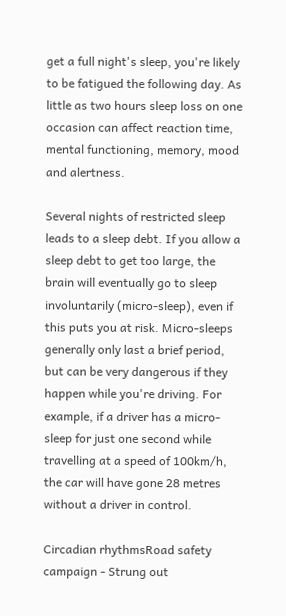get a full night's sleep, you're likely to be fatigued the following day. As little as two hours sleep loss on one occasion can affect reaction time, mental functioning, memory, mood and alertness.

Several nights of restricted sleep leads to a sleep debt. If you allow a sleep debt to get too large, the brain will eventually go to sleep involuntarily (micro-sleep), even if this puts you at risk. Micro-sleeps generally only last a brief period, but can be very dangerous if they happen while you're driving. For example, if a driver has a micro-sleep for just one second while travelling at a speed of 100km/h, the car will have gone 28 metres without a driver in control.

Circadian rhythmsRoad safety campaign - Strung out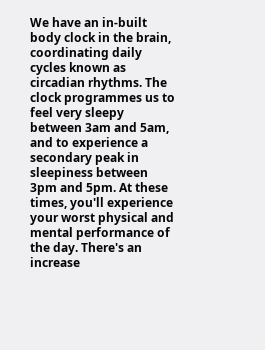We have an in-built body clock in the brain, coordinating daily cycles known as circadian rhythms. The clock programmes us to feel very sleepy between 3am and 5am, and to experience a secondary peak in sleepiness between 3pm and 5pm. At these times, you'll experience your worst physical and mental performance of the day. There's an increase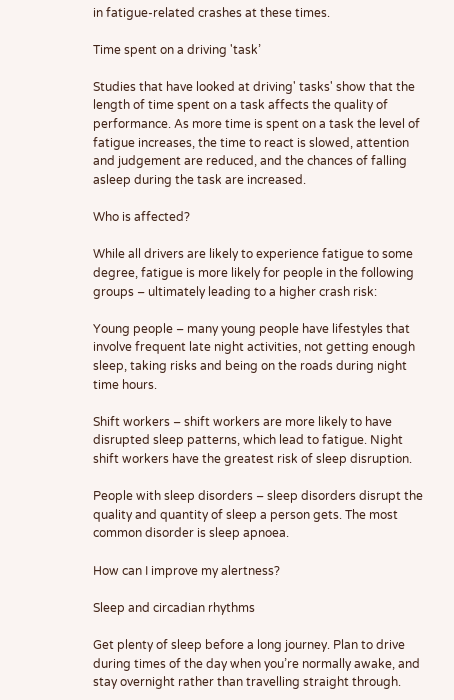in fatigue-related crashes at these times.

Time spent on a driving 'task’

Studies that have looked at driving' tasks' show that the length of time spent on a task affects the quality of performance. As more time is spent on a task the level of fatigue increases, the time to react is slowed, attention and judgement are reduced, and the chances of falling asleep during the task are increased.

Who is affected?

While all drivers are likely to experience fatigue to some degree, fatigue is more likely for people in the following groups – ultimately leading to a higher crash risk:

Young people – many young people have lifestyles that involve frequent late night activities, not getting enough sleep, taking risks and being on the roads during night time hours.

Shift workers – shift workers are more likely to have disrupted sleep patterns, which lead to fatigue. Night shift workers have the greatest risk of sleep disruption.

People with sleep disorders – sleep disorders disrupt the quality and quantity of sleep a person gets. The most common disorder is sleep apnoea.

How can I improve my alertness?

Sleep and circadian rhythms

Get plenty of sleep before a long journey. Plan to drive during times of the day when you’re normally awake, and stay overnight rather than travelling straight through.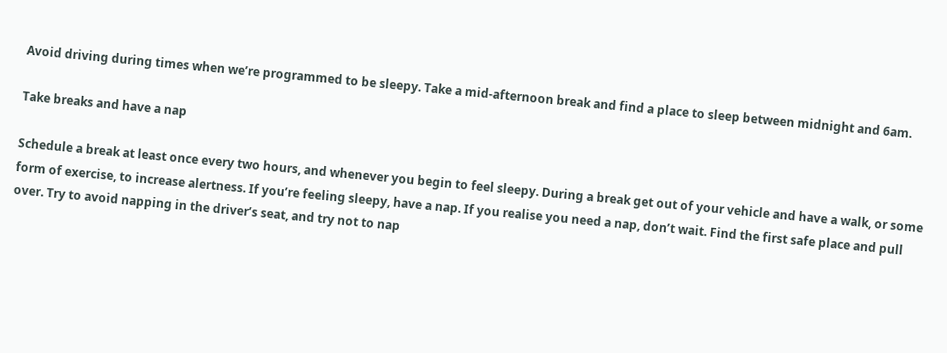Avoid driving during times when we’re programmed to be sleepy. Take a mid-afternoon break and find a place to sleep between midnight and 6am.

Take breaks and have a nap

Schedule a break at least once every two hours, and whenever you begin to feel sleepy. During a break get out of your vehicle and have a walk, or some form of exercise, to increase alertness. If you’re feeling sleepy, have a nap. If you realise you need a nap, don’t wait. Find the first safe place and pull over. Try to avoid napping in the driver’s seat, and try not to nap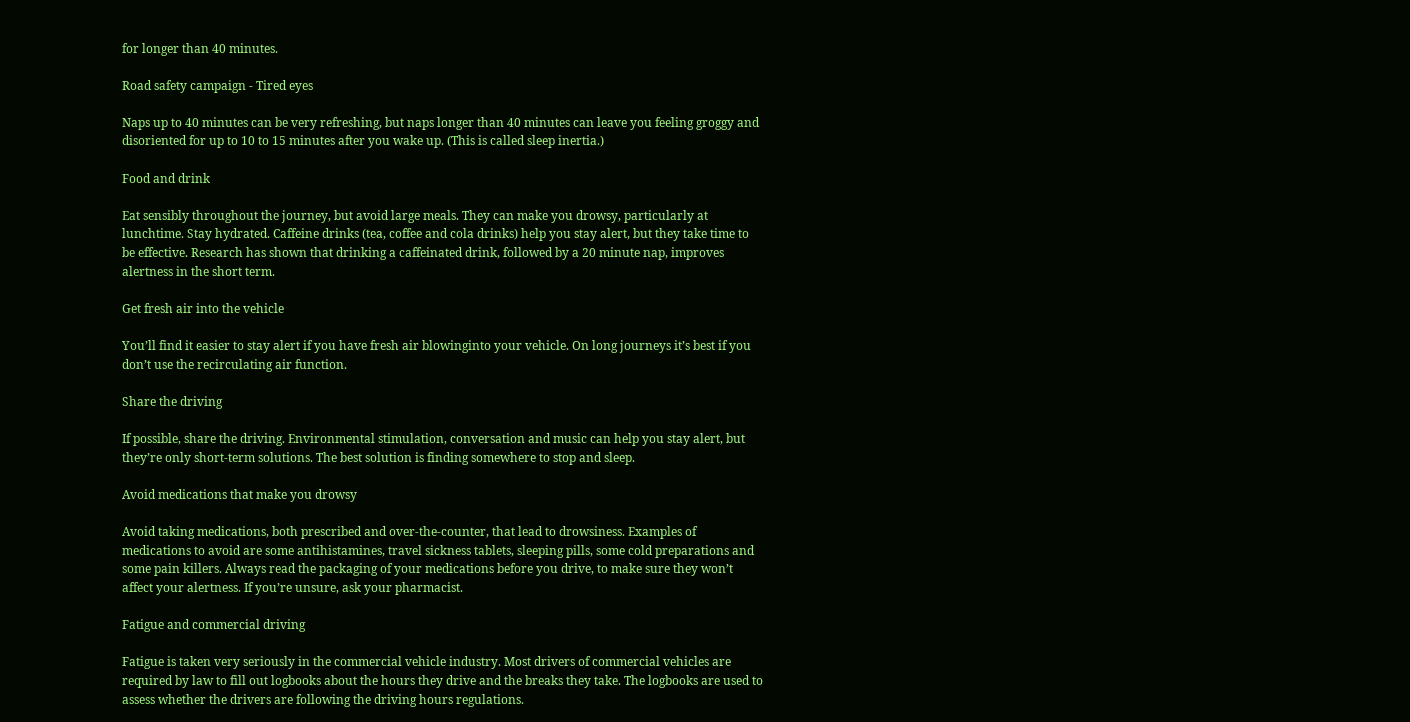for longer than 40 minutes.

Road safety campaign - Tired eyes

Naps up to 40 minutes can be very refreshing, but naps longer than 40 minutes can leave you feeling groggy and disoriented for up to 10 to 15 minutes after you wake up. (This is called sleep inertia.)

Food and drink

Eat sensibly throughout the journey, but avoid large meals. They can make you drowsy, particularly at lunchtime. Stay hydrated. Caffeine drinks (tea, coffee and cola drinks) help you stay alert, but they take time to be effective. Research has shown that drinking a caffeinated drink, followed by a 20 minute nap, improves alertness in the short term.

Get fresh air into the vehicle

You’ll find it easier to stay alert if you have fresh air blowinginto your vehicle. On long journeys it’s best if you don’t use the recirculating air function.

Share the driving

If possible, share the driving. Environmental stimulation, conversation and music can help you stay alert, but they’re only short-term solutions. The best solution is finding somewhere to stop and sleep.

Avoid medications that make you drowsy

Avoid taking medications, both prescribed and over-the-counter, that lead to drowsiness. Examples of medications to avoid are some antihistamines, travel sickness tablets, sleeping pills, some cold preparations and some pain killers. Always read the packaging of your medications before you drive, to make sure they won’t affect your alertness. If you’re unsure, ask your pharmacist.

Fatigue and commercial driving

Fatigue is taken very seriously in the commercial vehicle industry. Most drivers of commercial vehicles are required by law to fill out logbooks about the hours they drive and the breaks they take. The logbooks are used to assess whether the drivers are following the driving hours regulations.